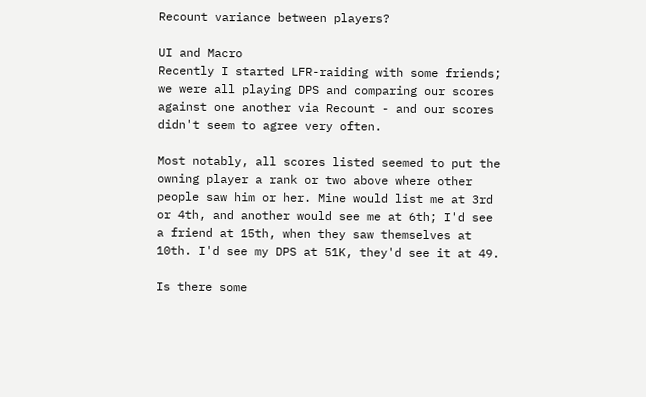Recount variance between players?

UI and Macro
Recently I started LFR-raiding with some friends; we were all playing DPS and comparing our scores against one another via Recount - and our scores didn't seem to agree very often.

Most notably, all scores listed seemed to put the owning player a rank or two above where other people saw him or her. Mine would list me at 3rd or 4th, and another would see me at 6th; I'd see a friend at 15th, when they saw themselves at 10th. I'd see my DPS at 51K, they'd see it at 49.

Is there some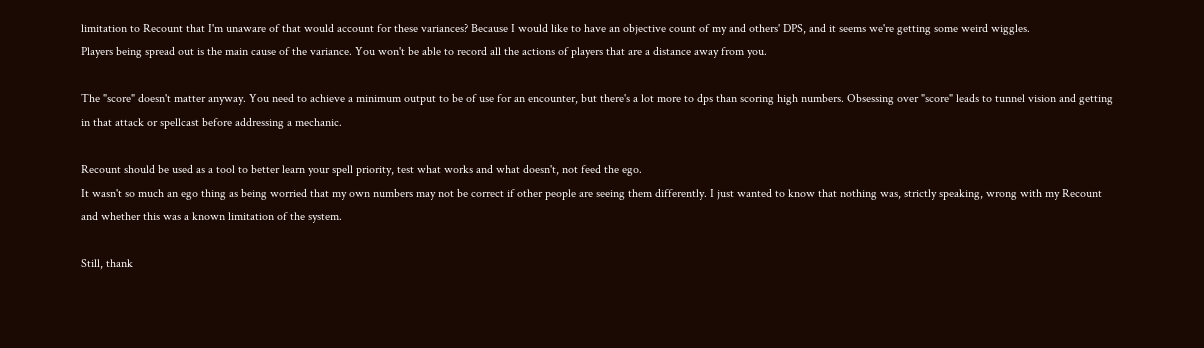limitation to Recount that I'm unaware of that would account for these variances? Because I would like to have an objective count of my and others' DPS, and it seems we're getting some weird wiggles.
Players being spread out is the main cause of the variance. You won't be able to record all the actions of players that are a distance away from you.

The "score" doesn't matter anyway. You need to achieve a minimum output to be of use for an encounter, but there's a lot more to dps than scoring high numbers. Obsessing over "score" leads to tunnel vision and getting in that attack or spellcast before addressing a mechanic.

Recount should be used as a tool to better learn your spell priority, test what works and what doesn't, not feed the ego.
It wasn't so much an ego thing as being worried that my own numbers may not be correct if other people are seeing them differently. I just wanted to know that nothing was, strictly speaking, wrong with my Recount and whether this was a known limitation of the system.

Still, thank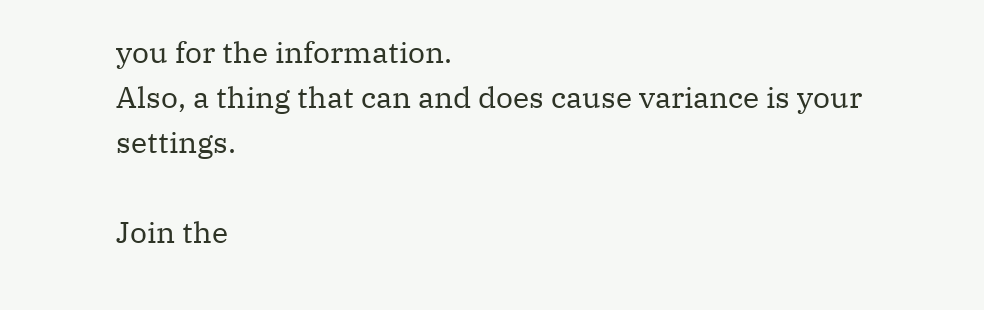you for the information.
Also, a thing that can and does cause variance is your settings.

Join the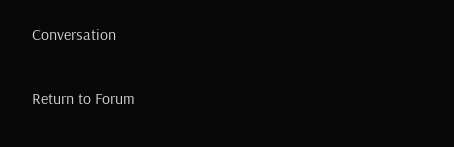Conversation

Return to Forum